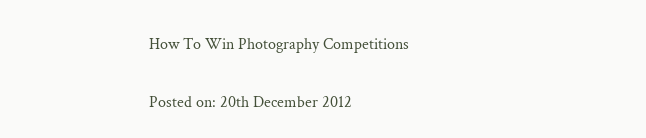How To Win Photography Competitions

Posted on: 20th December 2012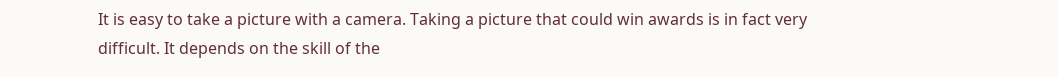It is easy to take a picture with a camera. Taking a picture that could win awards is in fact very difficult. It depends on the skill of the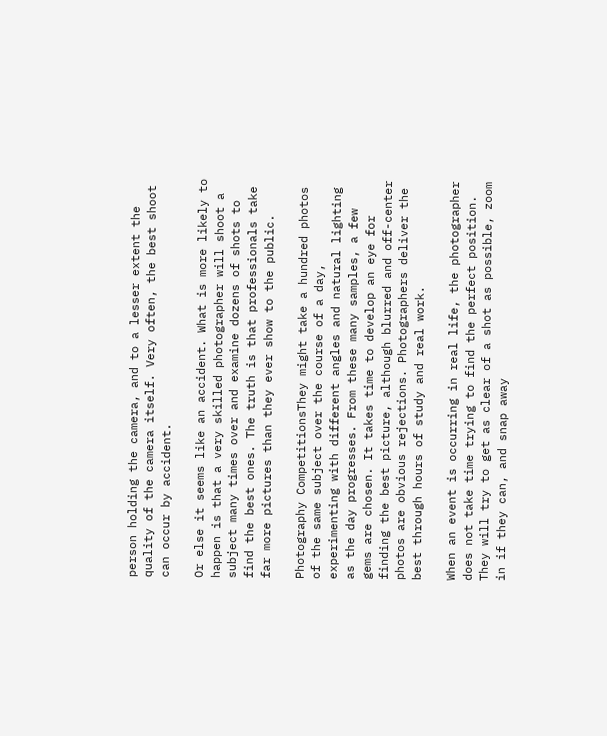person holding the camera, and to a lesser extent the quality of the camera itself. Very often, the best shoot can occur by accident.

Or else it seems like an accident. What is more likely to happen is that a very skilled photographer will shoot a subject many times over and examine dozens of shots to find the best ones. The truth is that professionals take far more pictures than they ever show to the public.

Photography CompetitionsThey might take a hundred photos of the same subject over the course of a day, experimenting with different angles and natural lighting as the day progresses. From these many samples, a few gems are chosen. It takes time to develop an eye for finding the best picture, although blurred and off-center photos are obvious rejections. Photographers deliver the best through hours of study and real work.

When an event is occurring in real life, the photographer does not take time trying to find the perfect position. They will try to get as clear of a shot as possible, zoom in if they can, and snap away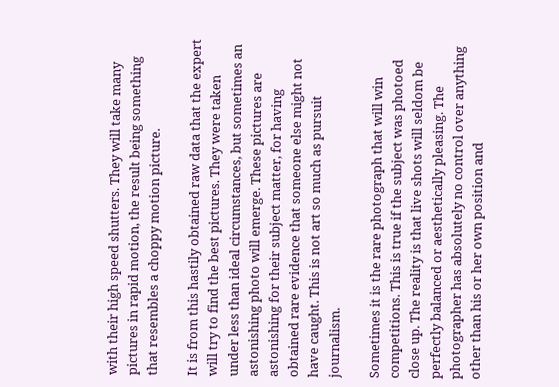with their high speed shutters. They will take many pictures in rapid motion, the result being something that resembles a choppy motion picture.

It is from this hastily obtained raw data that the expert will try to find the best pictures. They were taken under less than ideal circumstances, but sometimes an astonishing photo will emerge. These pictures are astonishing for their subject matter, for having obtained rare evidence that someone else might not have caught. This is not art so much as pursuit journalism.

Sometimes it is the rare photograph that will win competitions. This is true if the subject was photoed close up. The reality is that live shots will seldom be perfectly balanced or aesthetically pleasing. The photographer has absolutely no control over anything other than his or her own position and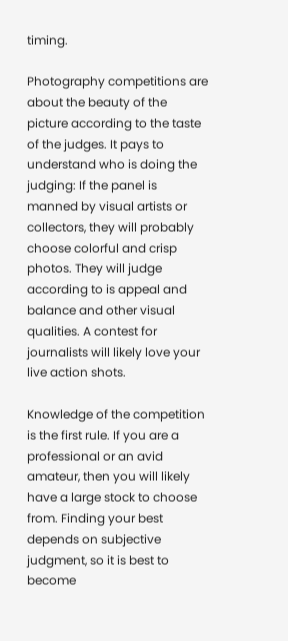timing.

Photography competitions are about the beauty of the picture according to the taste of the judges. It pays to understand who is doing the judging: If the panel is manned by visual artists or collectors, they will probably choose colorful and crisp photos. They will judge according to is appeal and balance and other visual qualities. A contest for journalists will likely love your live action shots.

Knowledge of the competition is the first rule. If you are a professional or an avid amateur, then you will likely have a large stock to choose from. Finding your best depends on subjective judgment, so it is best to become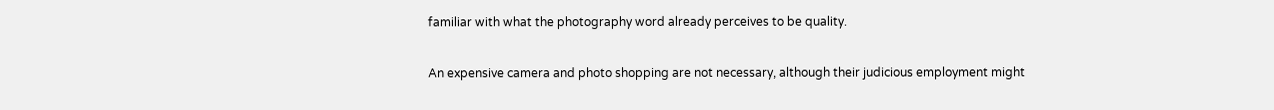familiar with what the photography word already perceives to be quality.

An expensive camera and photo shopping are not necessary, although their judicious employment might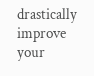drastically improve your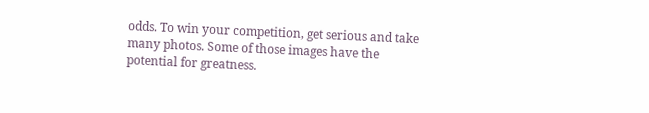odds. To win your competition, get serious and take many photos. Some of those images have the potential for greatness.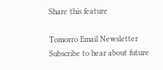Share this feature

Tomorro Email Newsletter
Subscribe to hear about future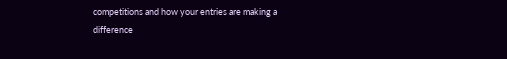competitions and how your entries are making a difference